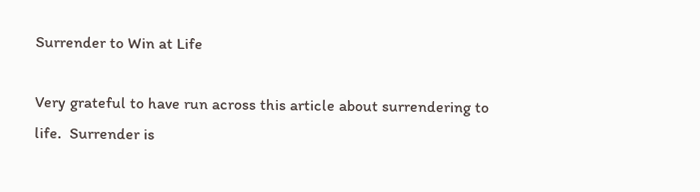Surrender to Win at Life

Very grateful to have run across this article about surrendering to life.  Surrender is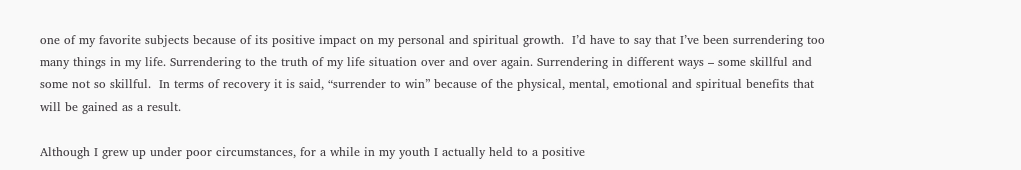one of my favorite subjects because of its positive impact on my personal and spiritual growth.  I’d have to say that I’ve been surrendering too many things in my life. Surrendering to the truth of my life situation over and over again. Surrendering in different ways – some skillful and some not so skillful.  In terms of recovery it is said, “surrender to win” because of the physical, mental, emotional and spiritual benefits that will be gained as a result.

Although I grew up under poor circumstances, for a while in my youth I actually held to a positive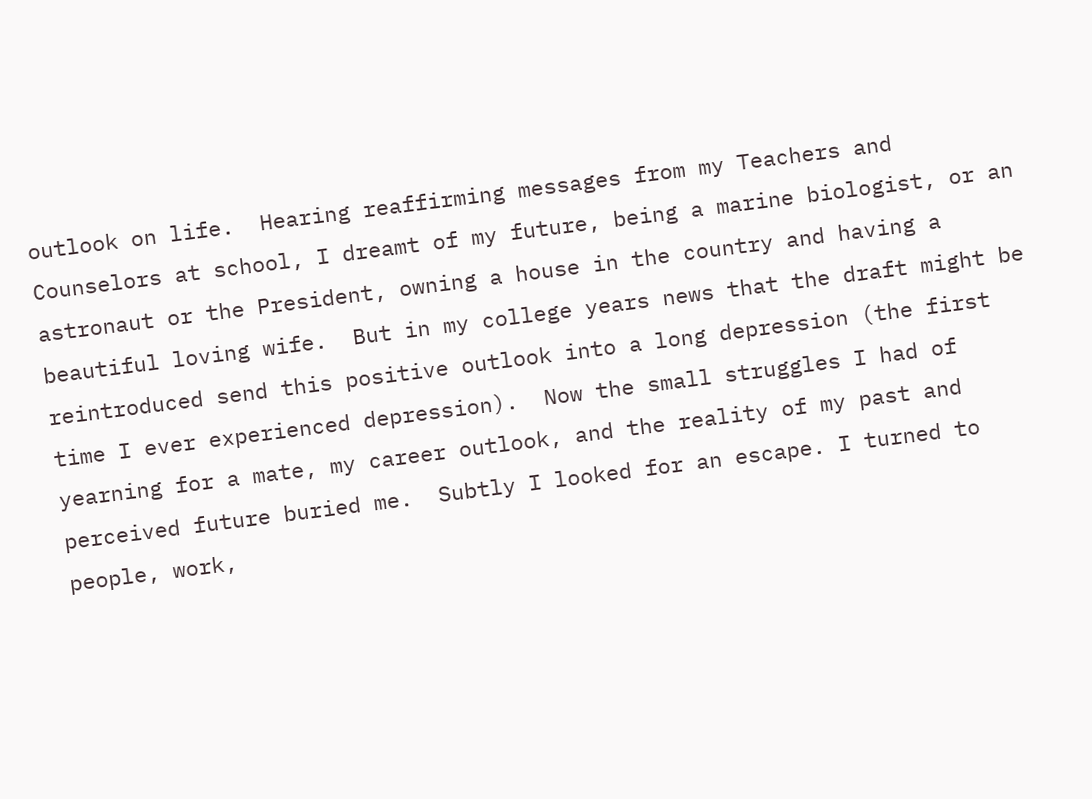outlook on life.  Hearing reaffirming messages from my Teachers and Counselors at school, I dreamt of my future, being a marine biologist, or an astronaut or the President, owning a house in the country and having a beautiful loving wife.  But in my college years news that the draft might be reintroduced send this positive outlook into a long depression (the first time I ever experienced depression).  Now the small struggles I had of yearning for a mate, my career outlook, and the reality of my past and perceived future buried me.  Subtly I looked for an escape. I turned to people, work,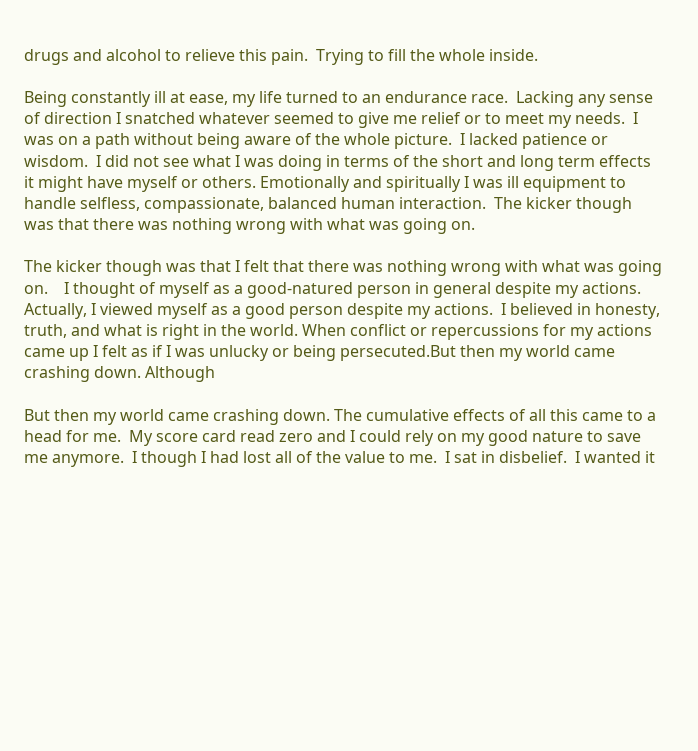drugs and alcohol to relieve this pain.  Trying to fill the whole inside.

Being constantly ill at ease, my life turned to an endurance race.  Lacking any sense of direction I snatched whatever seemed to give me relief or to meet my needs.  I was on a path without being aware of the whole picture.  I lacked patience or wisdom.  I did not see what I was doing in terms of the short and long term effects it might have myself or others. Emotionally and spiritually I was ill equipment to handle selfless, compassionate, balanced human interaction.  The kicker though was that there was nothing wrong with what was going on.

The kicker though was that I felt that there was nothing wrong with what was going on.    I thought of myself as a good-natured person in general despite my actions. Actually, I viewed myself as a good person despite my actions.  I believed in honesty, truth, and what is right in the world. When conflict or repercussions for my actions came up I felt as if I was unlucky or being persecuted.But then my world came crashing down. Although

But then my world came crashing down. The cumulative effects of all this came to a head for me.  My score card read zero and I could rely on my good nature to save me anymore.  I though I had lost all of the value to me.  I sat in disbelief.  I wanted it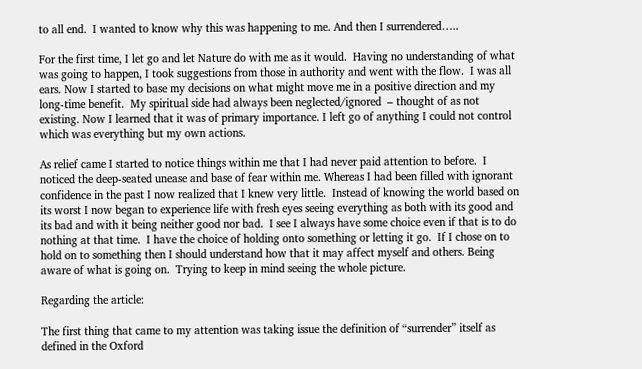to all end.  I wanted to know why this was happening to me. And then I surrendered…..

For the first time, I let go and let Nature do with me as it would.  Having no understanding of what was going to happen, I took suggestions from those in authority and went with the flow.  I was all ears. Now I started to base my decisions on what might move me in a positive direction and my long-time benefit.  My spiritual side had always been neglected/ignored  – thought of as not existing. Now I learned that it was of primary importance. I left go of anything I could not control which was everything but my own actions.

As relief came I started to notice things within me that I had never paid attention to before.  I noticed the deep-seated unease and base of fear within me. Whereas I had been filled with ignorant confidence in the past I now realized that I knew very little.  Instead of knowing the world based on its worst I now began to experience life with fresh eyes seeing everything as both with its good and its bad and with it being neither good nor bad.  I see I always have some choice even if that is to do nothing at that time.  I have the choice of holding onto something or letting it go.  If I chose on to hold on to something then I should understand how that it may affect myself and others. Being aware of what is going on.  Trying to keep in mind seeing the whole picture.

Regarding the article:

The first thing that came to my attention was taking issue the definition of “surrender” itself as defined in the Oxford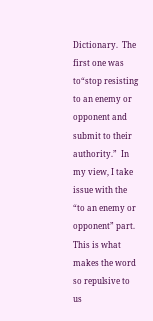Dictionary.  The first one was to“stop resisting to an enemy or opponent and submit to their authority.”  In my view, I take issue with the “to an enemy or opponent” part.  This is what makes the word so repulsive to us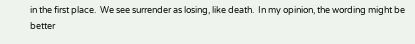in the first place.  We see surrender as losing, like death.  In my opinion, the wording might be better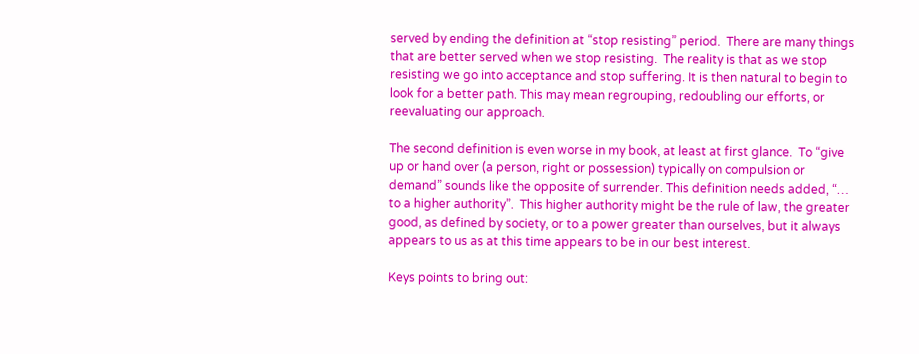served by ending the definition at “stop resisting” period.  There are many things that are better served when we stop resisting.  The reality is that as we stop resisting we go into acceptance and stop suffering. It is then natural to begin to look for a better path. This may mean regrouping, redoubling our efforts, or reevaluating our approach.

The second definition is even worse in my book, at least at first glance.  To “give up or hand over (a person, right or possession) typically on compulsion or demand” sounds like the opposite of surrender. This definition needs added, “… to a higher authority”.  This higher authority might be the rule of law, the greater good, as defined by society, or to a power greater than ourselves, but it always appears to us as at this time appears to be in our best interest.

Keys points to bring out: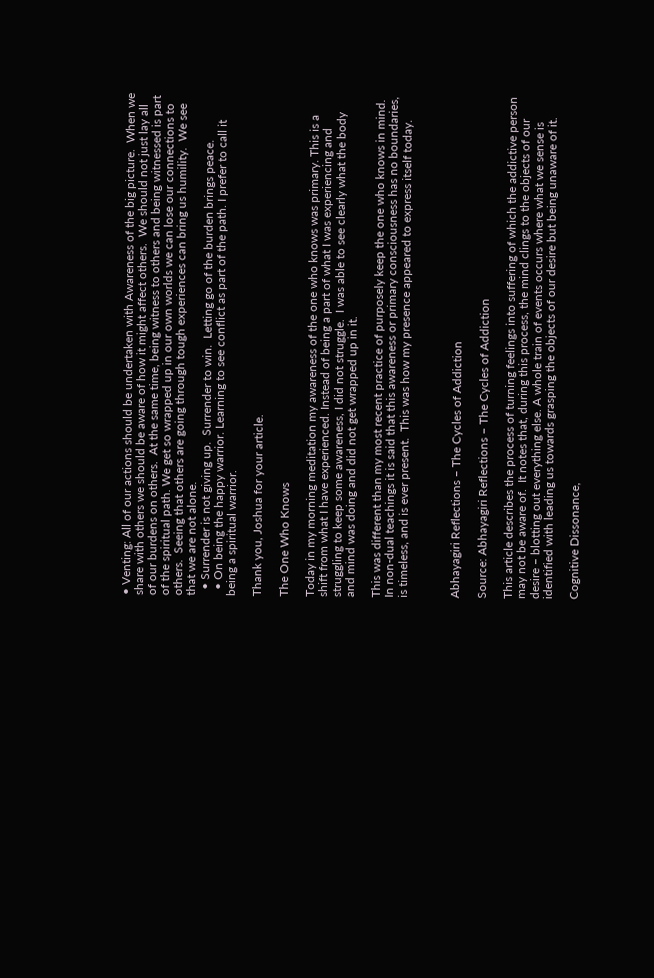• Venting: All of our actions should be undertaken with Awareness of the big picture.  When we share with others we should be aware of how it might affect others.  We should not just lay all of our burdens on others.  At the same time, being witness to others and being witnessed is part of the spiritual path. We get so wrapped up in our own worlds we can lose our connections to others.  Seeing that others are going through tough experiences can bring us humility.  We see that we are not alone.
  • Surrender is not giving up.  Surrender to win.  Letting go of the burden brings peace.
  • On being the happy warrior. Learning to see conflict as part of the path. I prefer to call it being a spiritual warrior.

Thank you, Joshua for your article.

The One Who Knows

Today in my morning meditation my awareness of the one who knows was primary. This is a shift from what I have experienced. Instead of being a part of what I was experiencing and struggling to keep some awareness, I did not struggle.  I was able to see clearly what the body and mind was doing and did not get wrapped up in it.

This was different than my most recent practice of purposely keep the one who knows in mind.  In non-dual teachings it is said that this awareness or primary consciousness has no boundaries, is timeless, and is ever present.  This was how my presence appeared to express itself today.



Abhayagiri Reflections – The Cycles of Addiction

Source: Abhayagiri Reflections – The Cycles of Addiction

This article describes the process of turning feelings into suffering of which the addictive person may not be aware of.  It notes that, during this process, the mind clings to the objects of our desire – blotting out everything else. A whole train of events occurs where what we sense is identified with leading us towards grasping the objects of our desire but being unaware of it.

Cognitive Dissonance,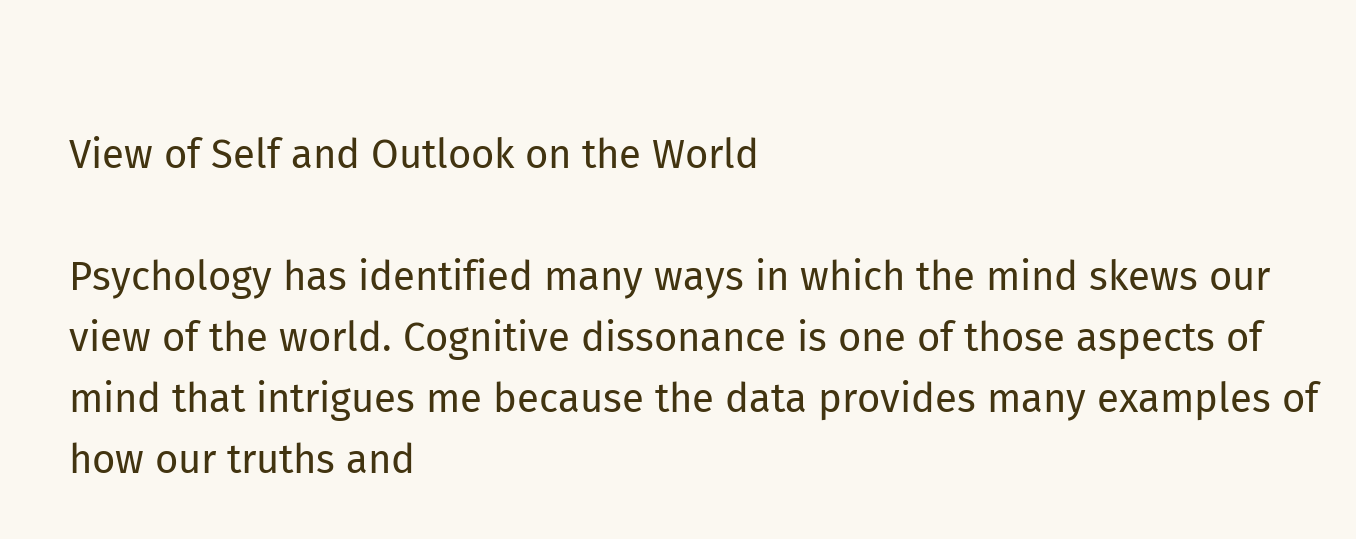View of Self and Outlook on the World

Psychology has identified many ways in which the mind skews our view of the world. Cognitive dissonance is one of those aspects of mind that intrigues me because the data provides many examples of how our truths and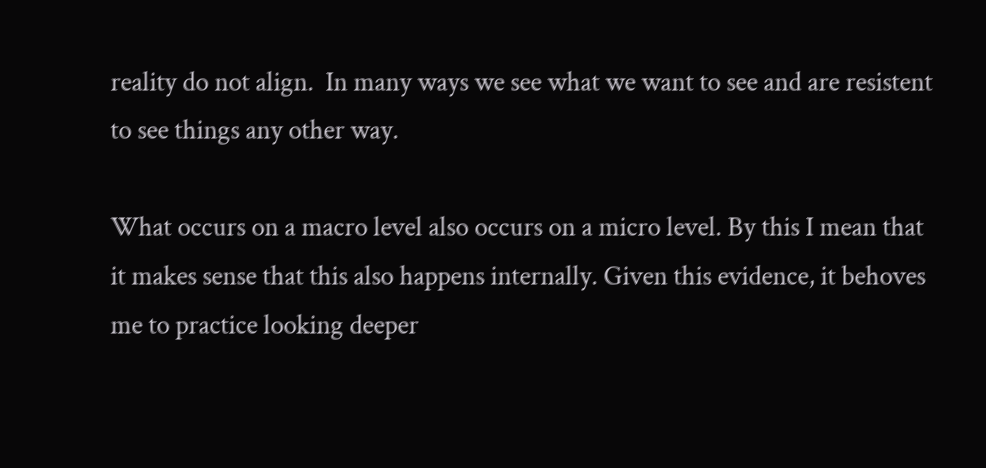reality do not align.  In many ways we see what we want to see and are resistent to see things any other way.

What occurs on a macro level also occurs on a micro level. By this I mean that it makes sense that this also happens internally. Given this evidence, it behoves me to practice looking deeper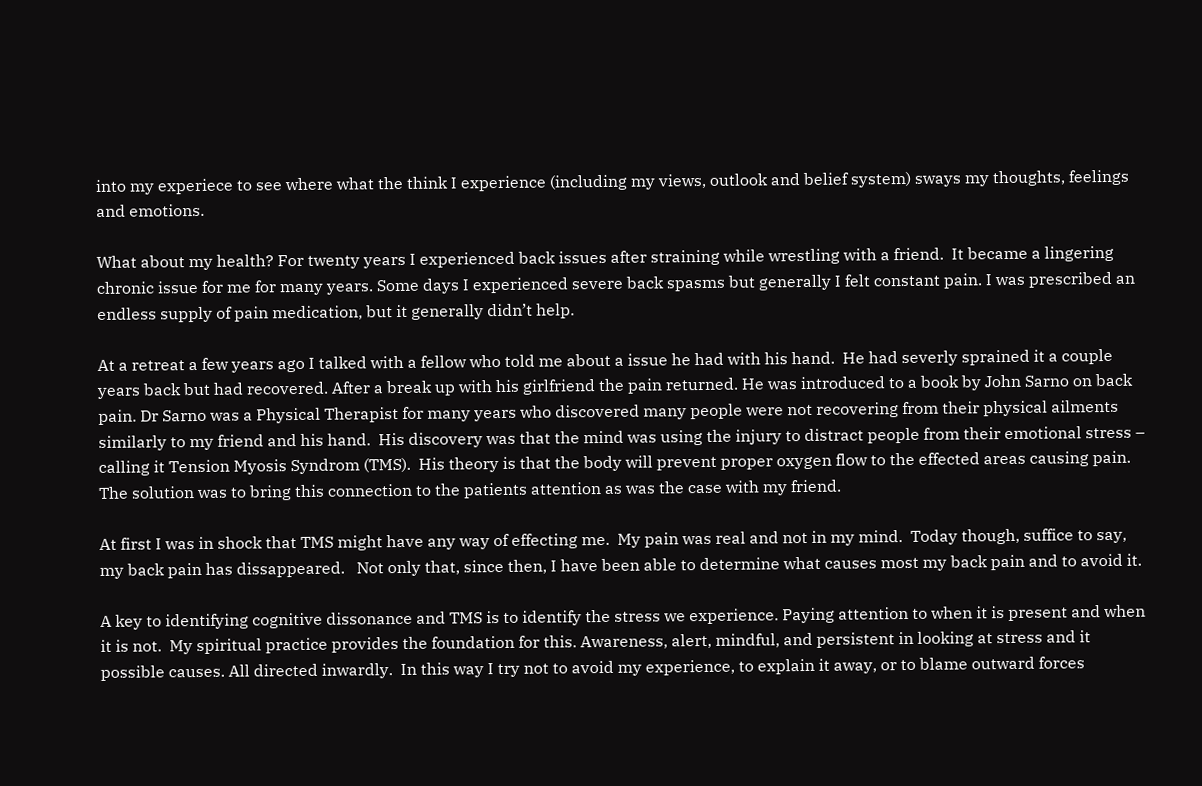into my experiece to see where what the think I experience (including my views, outlook and belief system) sways my thoughts, feelings and emotions.

What about my health? For twenty years I experienced back issues after straining while wrestling with a friend.  It became a lingering chronic issue for me for many years. Some days I experienced severe back spasms but generally I felt constant pain. I was prescribed an endless supply of pain medication, but it generally didn’t help.

At a retreat a few years ago I talked with a fellow who told me about a issue he had with his hand.  He had severly sprained it a couple years back but had recovered. After a break up with his girlfriend the pain returned. He was introduced to a book by John Sarno on back pain. Dr Sarno was a Physical Therapist for many years who discovered many people were not recovering from their physical ailments similarly to my friend and his hand.  His discovery was that the mind was using the injury to distract people from their emotional stress – calling it Tension Myosis Syndrom (TMS).  His theory is that the body will prevent proper oxygen flow to the effected areas causing pain.  The solution was to bring this connection to the patients attention as was the case with my friend.

At first I was in shock that TMS might have any way of effecting me.  My pain was real and not in my mind.  Today though, suffice to say, my back pain has dissappeared.   Not only that, since then, I have been able to determine what causes most my back pain and to avoid it.

A key to identifying cognitive dissonance and TMS is to identify the stress we experience. Paying attention to when it is present and when it is not.  My spiritual practice provides the foundation for this. Awareness, alert, mindful, and persistent in looking at stress and it possible causes. All directed inwardly.  In this way I try not to avoid my experience, to explain it away, or to blame outward forces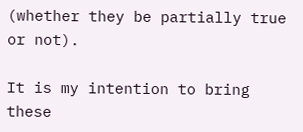(whether they be partially true or not).

It is my intention to bring these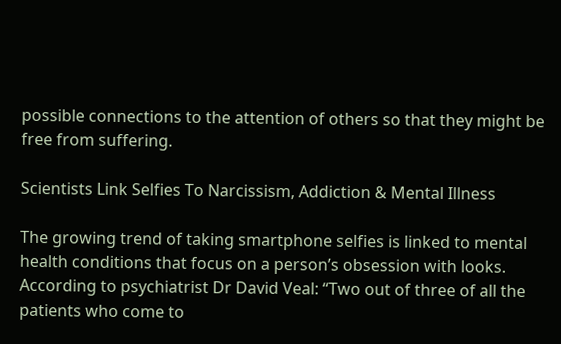possible connections to the attention of others so that they might be free from suffering.

Scientists Link Selfies To Narcissism, Addiction & Mental Illness

The growing trend of taking smartphone selfies is linked to mental health conditions that focus on a person’s obsession with looks. According to psychiatrist Dr David Veal: “Two out of three of all the patients who come to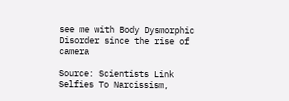see me with Body Dysmorphic Disorder since the rise of camera

Source: Scientists Link Selfies To Narcissism,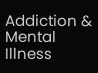Addiction & Mental Illness